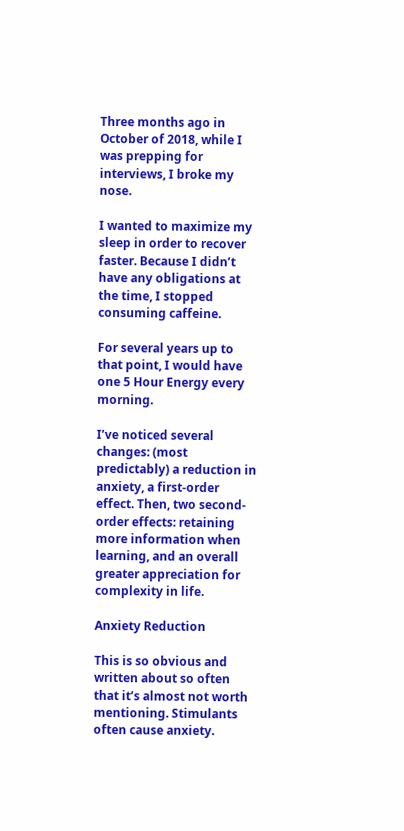Three months ago in October of 2018, while I was prepping for interviews, I broke my nose.

I wanted to maximize my sleep in order to recover faster. Because I didn’t have any obligations at the time, I stopped consuming caffeine.

For several years up to that point, I would have one 5 Hour Energy every morning.

I’ve noticed several changes: (most predictably) a reduction in anxiety, a first-order effect. Then, two second-order effects: retaining more information when learning, and an overall greater appreciation for complexity in life.

Anxiety Reduction

This is so obvious and written about so often that it’s almost not worth mentioning. Stimulants often cause anxiety.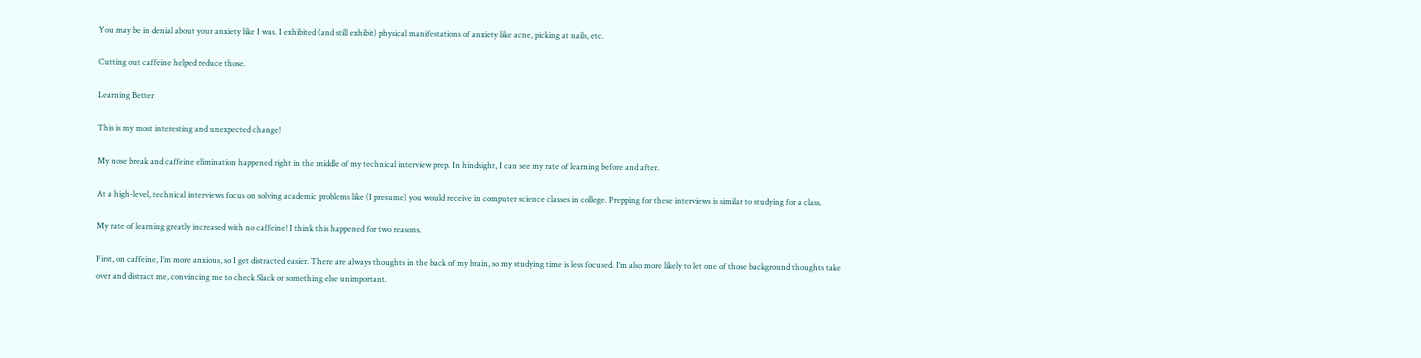You may be in denial about your anxiety like I was. I exhibited (and still exhibit) physical manifestations of anxiety like acne, picking at nails, etc.

Cutting out caffeine helped reduce those.

Learning Better

This is my most interesting and unexpected change!

My nose break and caffeine elimination happened right in the middle of my technical interview prep. In hindsight, I can see my rate of learning before and after.

At a high-level, technical interviews focus on solving academic problems like (I presume) you would receive in computer science classes in college. Prepping for these interviews is similar to studying for a class.

My rate of learning greatly increased with no caffeine! I think this happened for two reasons.

First, on caffeine, I’m more anxious, so I get distracted easier. There are always thoughts in the back of my brain, so my studying time is less focused. I’m also more likely to let one of those background thoughts take over and distract me, convincing me to check Slack or something else unimportant.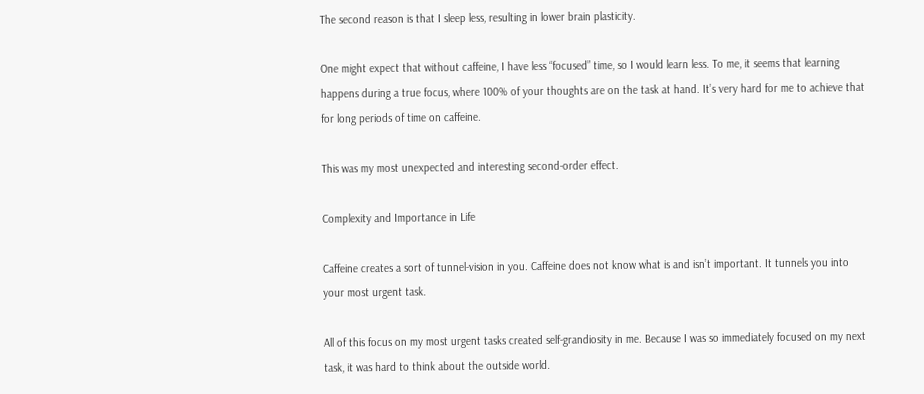The second reason is that I sleep less, resulting in lower brain plasticity.

One might expect that without caffeine, I have less “focused” time, so I would learn less. To me, it seems that learning happens during a true focus, where 100% of your thoughts are on the task at hand. It’s very hard for me to achieve that for long periods of time on caffeine.

This was my most unexpected and interesting second-order effect.

Complexity and Importance in Life

Caffeine creates a sort of tunnel-vision in you. Caffeine does not know what is and isn’t important. It tunnels you into your most urgent task.

All of this focus on my most urgent tasks created self-grandiosity in me. Because I was so immediately focused on my next task, it was hard to think about the outside world.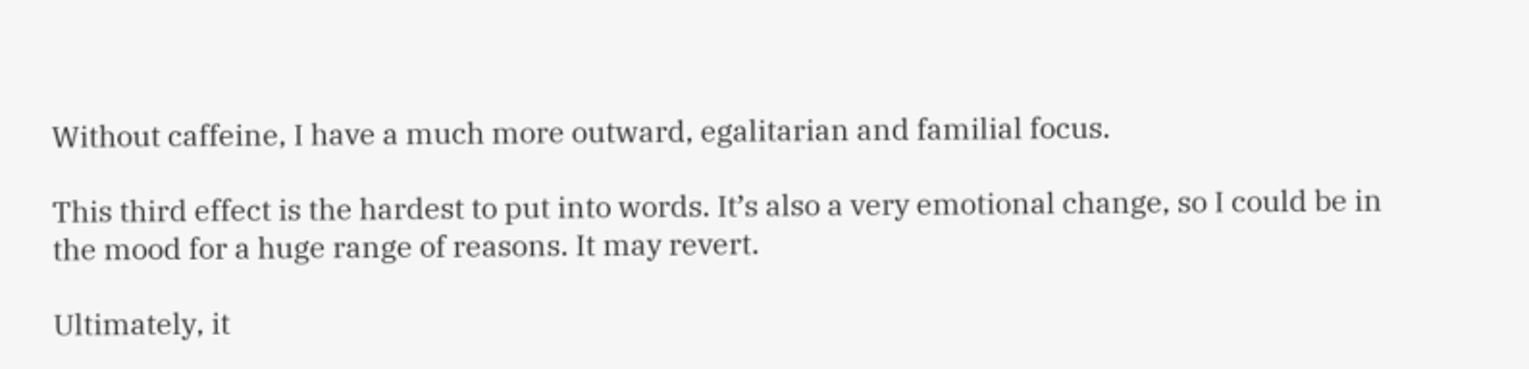Without caffeine, I have a much more outward, egalitarian and familial focus.

This third effect is the hardest to put into words. It’s also a very emotional change, so I could be in the mood for a huge range of reasons. It may revert.

Ultimately, it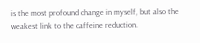is the most profound change in myself, but also the weakest link to the caffeine reduction.